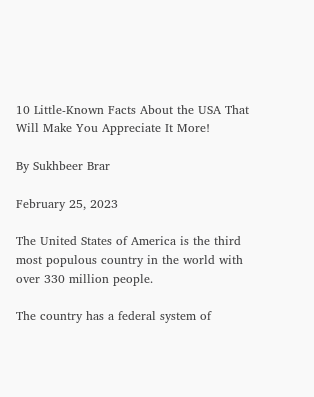10 Little-Known Facts About the USA That Will Make You Appreciate It More!

By Sukhbeer Brar

February 25, 2023

The United States of America is the third most populous country in the world with over 330 million people.

The country has a federal system of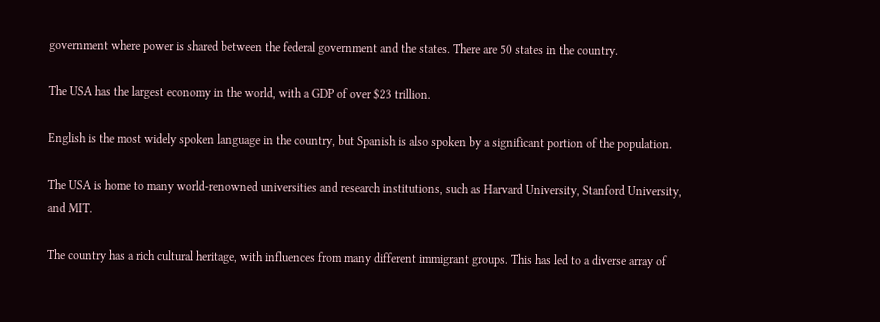government where power is shared between the federal government and the states. There are 50 states in the country.

The USA has the largest economy in the world, with a GDP of over $23 trillion.

English is the most widely spoken language in the country, but Spanish is also spoken by a significant portion of the population.

The USA is home to many world-renowned universities and research institutions, such as Harvard University, Stanford University, and MIT.

The country has a rich cultural heritage, with influences from many different immigrant groups. This has led to a diverse array of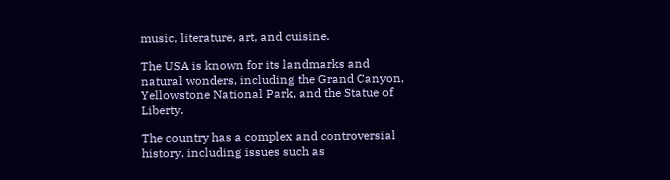music, literature, art, and cuisine.

The USA is known for its landmarks and natural wonders, including the Grand Canyon, Yellowstone National Park, and the Statue of Liberty.

The country has a complex and controversial history, including issues such as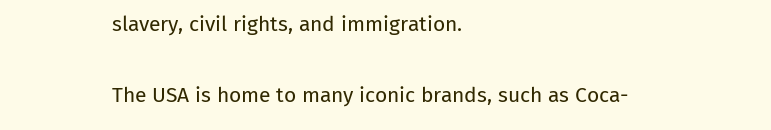slavery, civil rights, and immigration.

The USA is home to many iconic brands, such as Coca-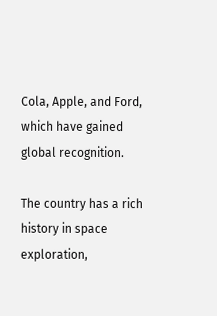Cola, Apple, and Ford, which have gained global recognition.

The country has a rich history in space exploration,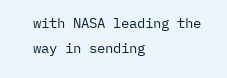with NASA leading the way in sending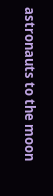astronauts to the moon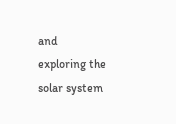and exploring the solar system